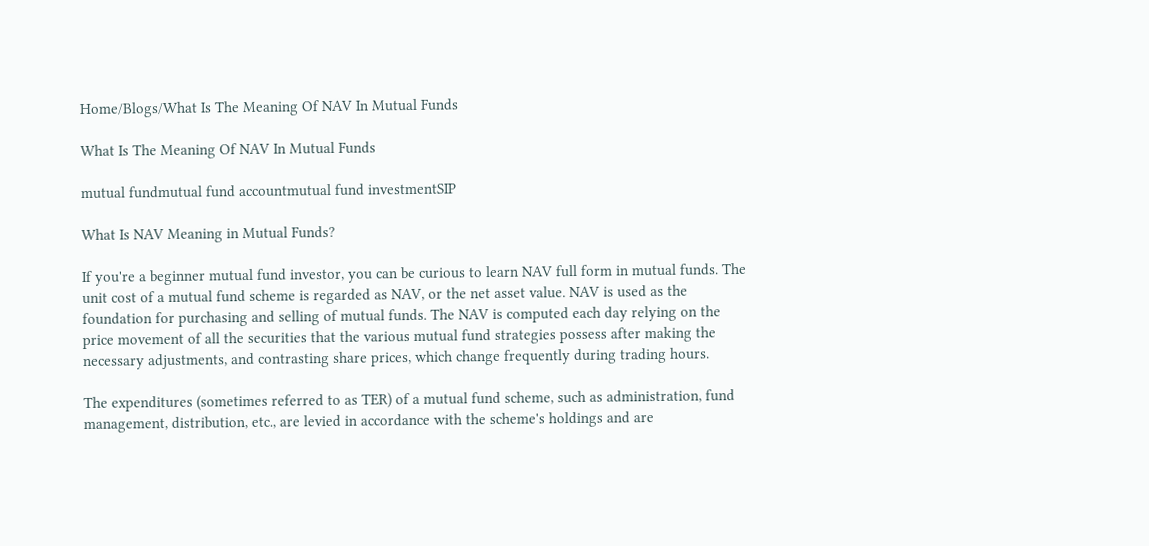Home/Blogs/What Is The Meaning Of NAV In Mutual Funds

What Is The Meaning Of NAV In Mutual Funds

mutual fundmutual fund accountmutual fund investmentSIP

What Is NAV Meaning in Mutual Funds?

If you're a beginner mutual fund investor, you can be curious to learn NAV full form in mutual funds. The unit cost of a mutual fund scheme is regarded as NAV, or the net asset value. NAV is used as the foundation for purchasing and selling of mutual funds. The NAV is computed each day relying on the price movement of all the securities that the various mutual fund strategies possess after making the necessary adjustments, and contrasting share prices, which change frequently during trading hours.

The expenditures (sometimes referred to as TER) of a mutual fund scheme, such as administration, fund management, distribution, etc., are levied in accordance with the scheme's holdings and are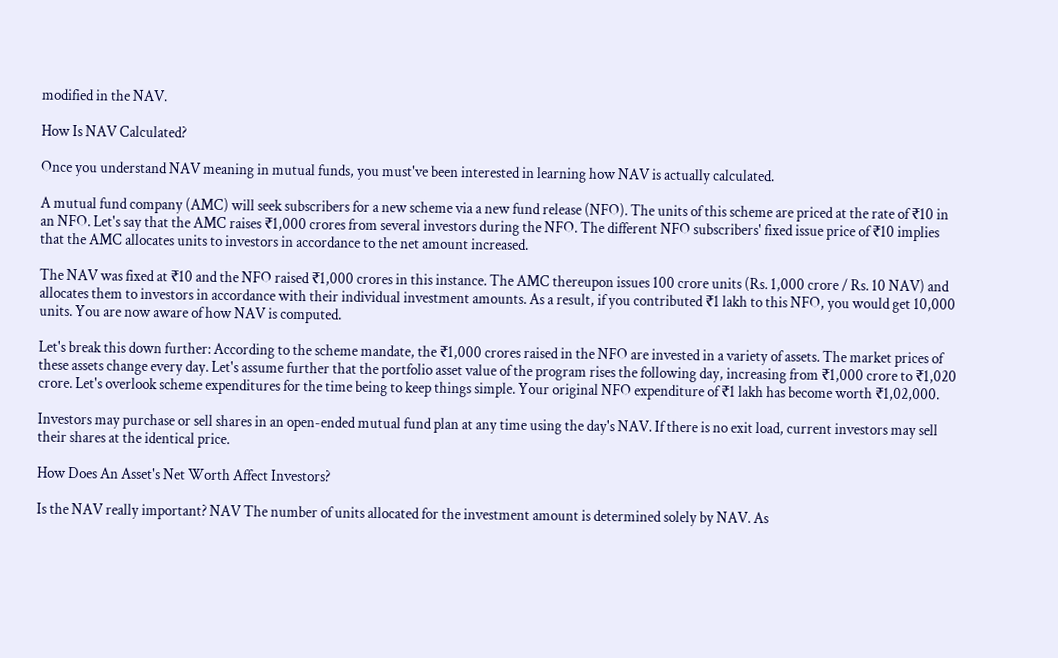modified in the NAV.

How Is NAV Calculated?

Once you understand NAV meaning in mutual funds, you must've been interested in learning how NAV is actually calculated.

A mutual fund company (AMC) will seek subscribers for a new scheme via a new fund release (NFO). The units of this scheme are priced at the rate of ₹10 in an NFO. Let's say that the AMC raises ₹1,000 crores from several investors during the NFO. The different NFO subscribers' fixed issue price of ₹10 implies that the AMC allocates units to investors in accordance to the net amount increased.

The NAV was fixed at ₹10 and the NFO raised ₹1,000 crores in this instance. The AMC thereupon issues 100 crore units (Rs. 1,000 crore / Rs. 10 NAV) and allocates them to investors in accordance with their individual investment amounts. As a result, if you contributed ₹1 lakh to this NFO, you would get 10,000 units. You are now aware of how NAV is computed.

Let's break this down further: According to the scheme mandate, the ₹1,000 crores raised in the NFO are invested in a variety of assets. The market prices of these assets change every day. Let's assume further that the portfolio asset value of the program rises the following day, increasing from ₹1,000 crore to ₹1,020 crore. Let's overlook scheme expenditures for the time being to keep things simple. Your original NFO expenditure of ₹1 lakh has become worth ₹1,02,000.

Investors may purchase or sell shares in an open-ended mutual fund plan at any time using the day's NAV. If there is no exit load, current investors may sell their shares at the identical price.

How Does An Asset's Net Worth Affect Investors?

Is the NAV really important? NAV The number of units allocated for the investment amount is determined solely by NAV. As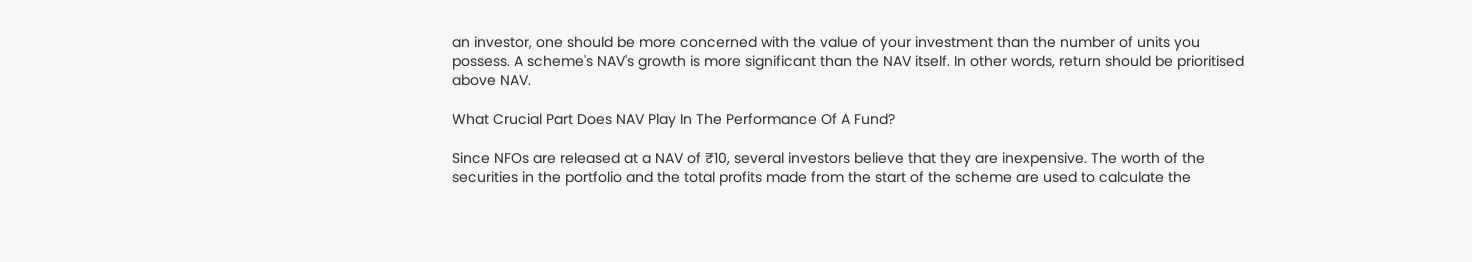an investor, one should be more concerned with the value of your investment than the number of units you possess. A scheme's NAV's growth is more significant than the NAV itself. In other words, return should be prioritised above NAV.

What Crucial Part Does NAV Play In The Performance Of A Fund?

Since NFOs are released at a NAV of ₹10, several investors believe that they are inexpensive. The worth of the securities in the portfolio and the total profits made from the start of the scheme are used to calculate the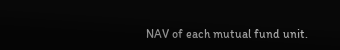NAV of each mutual fund unit.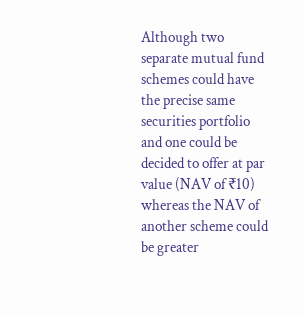Although two separate mutual fund schemes could have the precise same securities portfolio and one could be decided to offer at par value (NAV of ₹10) whereas the NAV of another scheme could be greater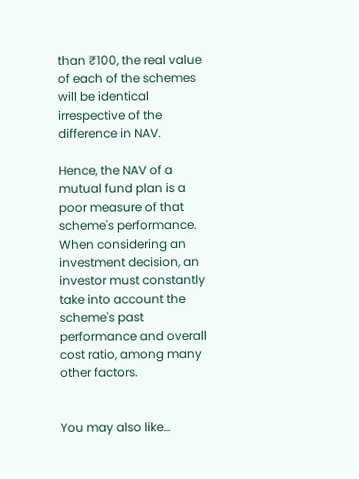than ₹100, the real value of each of the schemes will be identical irrespective of the difference in NAV.

Hence, the NAV of a mutual fund plan is a poor measure of that scheme's performance. When considering an investment decision, an investor must constantly take into account the scheme's past performance and overall cost ratio, among many other factors.


You may also like…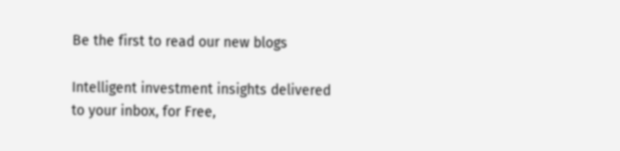Be the first to read our new blogs

Intelligent investment insights delivered to your inbox, for Free,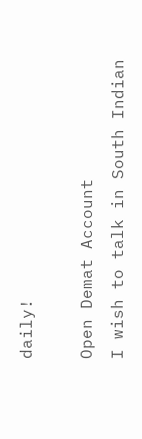daily!

Open Demat Account
I wish to talk in South Indian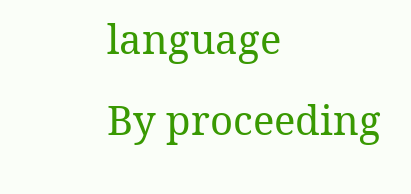language
By proceeding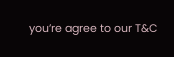you’re agree to our T&C